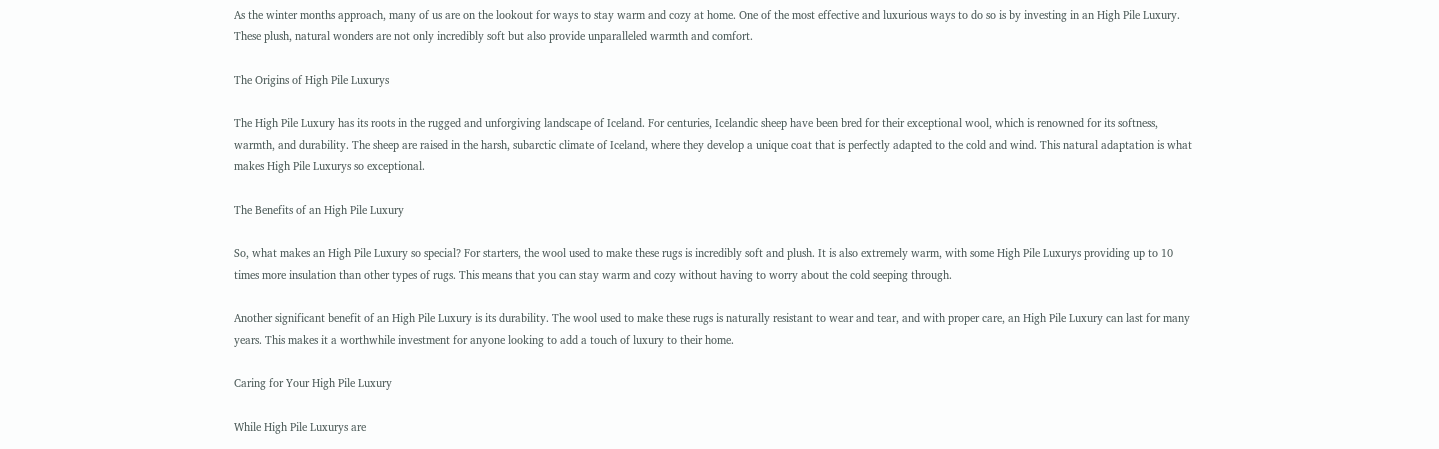As the winter months approach, many of us are on the lookout for ways to stay warm and cozy at home. One of the most effective and luxurious ways to do so is by investing in an High Pile Luxury. These plush, natural wonders are not only incredibly soft but also provide unparalleled warmth and comfort.

The Origins of High Pile Luxurys

The High Pile Luxury has its roots in the rugged and unforgiving landscape of Iceland. For centuries, Icelandic sheep have been bred for their exceptional wool, which is renowned for its softness, warmth, and durability. The sheep are raised in the harsh, subarctic climate of Iceland, where they develop a unique coat that is perfectly adapted to the cold and wind. This natural adaptation is what makes High Pile Luxurys so exceptional.

The Benefits of an High Pile Luxury

So, what makes an High Pile Luxury so special? For starters, the wool used to make these rugs is incredibly soft and plush. It is also extremely warm, with some High Pile Luxurys providing up to 10 times more insulation than other types of rugs. This means that you can stay warm and cozy without having to worry about the cold seeping through.

Another significant benefit of an High Pile Luxury is its durability. The wool used to make these rugs is naturally resistant to wear and tear, and with proper care, an High Pile Luxury can last for many years. This makes it a worthwhile investment for anyone looking to add a touch of luxury to their home.

Caring for Your High Pile Luxury

While High Pile Luxurys are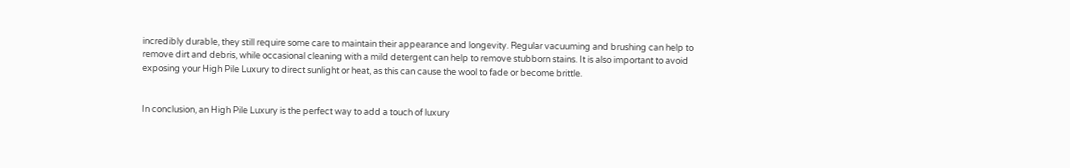incredibly durable, they still require some care to maintain their appearance and longevity. Regular vacuuming and brushing can help to remove dirt and debris, while occasional cleaning with a mild detergent can help to remove stubborn stains. It is also important to avoid exposing your High Pile Luxury to direct sunlight or heat, as this can cause the wool to fade or become brittle.


In conclusion, an High Pile Luxury is the perfect way to add a touch of luxury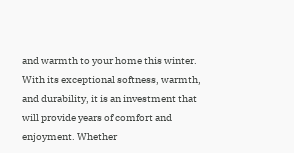and warmth to your home this winter. With its exceptional softness, warmth, and durability, it is an investment that will provide years of comfort and enjoyment. Whether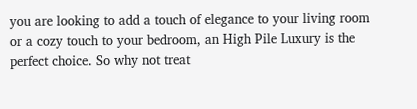you are looking to add a touch of elegance to your living room or a cozy touch to your bedroom, an High Pile Luxury is the perfect choice. So why not treat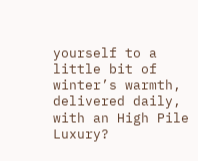yourself to a little bit of winter’s warmth, delivered daily, with an High Pile Luxury?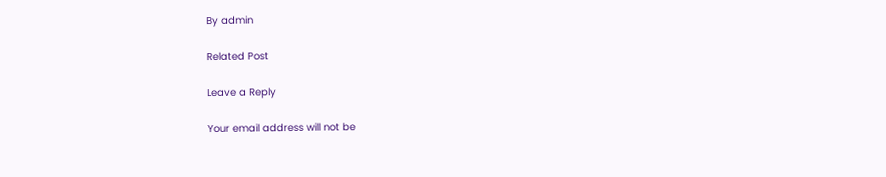By admin

Related Post

Leave a Reply

Your email address will not be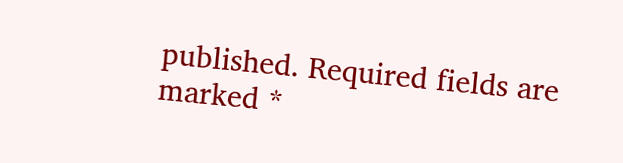published. Required fields are marked *